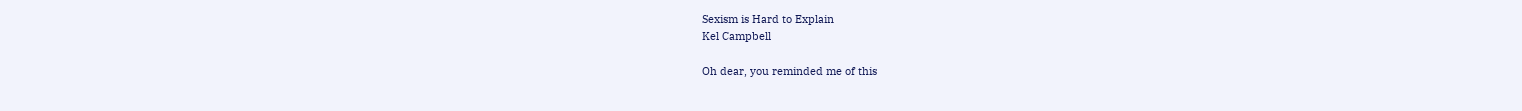Sexism is Hard to Explain
Kel Campbell

Oh dear, you reminded me of this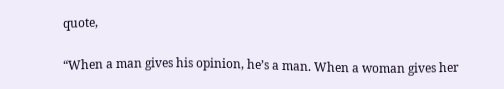quote,

“When a man gives his opinion, he’s a man. When a woman gives her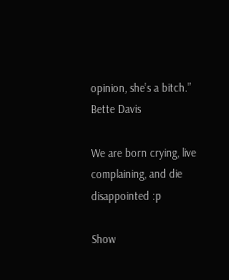opinion, she’s a bitch.” Bette Davis

We are born crying, live complaining, and die disappointed :p

Show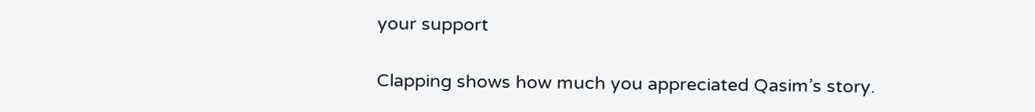your support

Clapping shows how much you appreciated Qasim’s story.